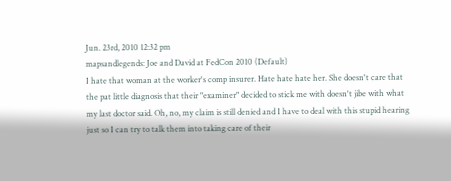Jun. 23rd, 2010 12:32 pm
mapsandlegends: Joe and David at FedCon 2010 (Default)
I hate that woman at the worker's comp insurer. Hate hate hate her. She doesn't care that the pat little diagnosis that their "examiner" decided to stick me with doesn't jibe with what my last doctor said. Oh, no, my claim is still denied and I have to deal with this stupid hearing just so I can try to talk them into taking care of their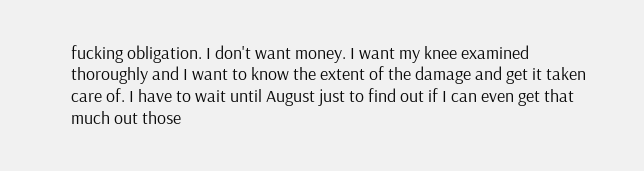fucking obligation. I don't want money. I want my knee examined thoroughly and I want to know the extent of the damage and get it taken care of. I have to wait until August just to find out if I can even get that much out those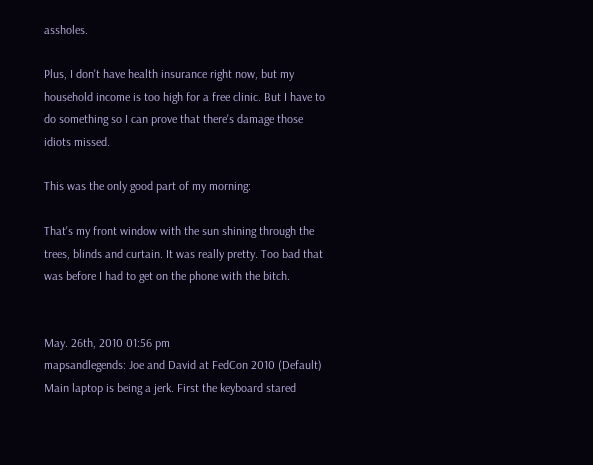assholes.

Plus, I don't have health insurance right now, but my household income is too high for a free clinic. But I have to do something so I can prove that there's damage those idiots missed.

This was the only good part of my morning:

That's my front window with the sun shining through the trees, blinds and curtain. It was really pretty. Too bad that was before I had to get on the phone with the bitch.


May. 26th, 2010 01:56 pm
mapsandlegends: Joe and David at FedCon 2010 (Default)
Main laptop is being a jerk. First the keyboard stared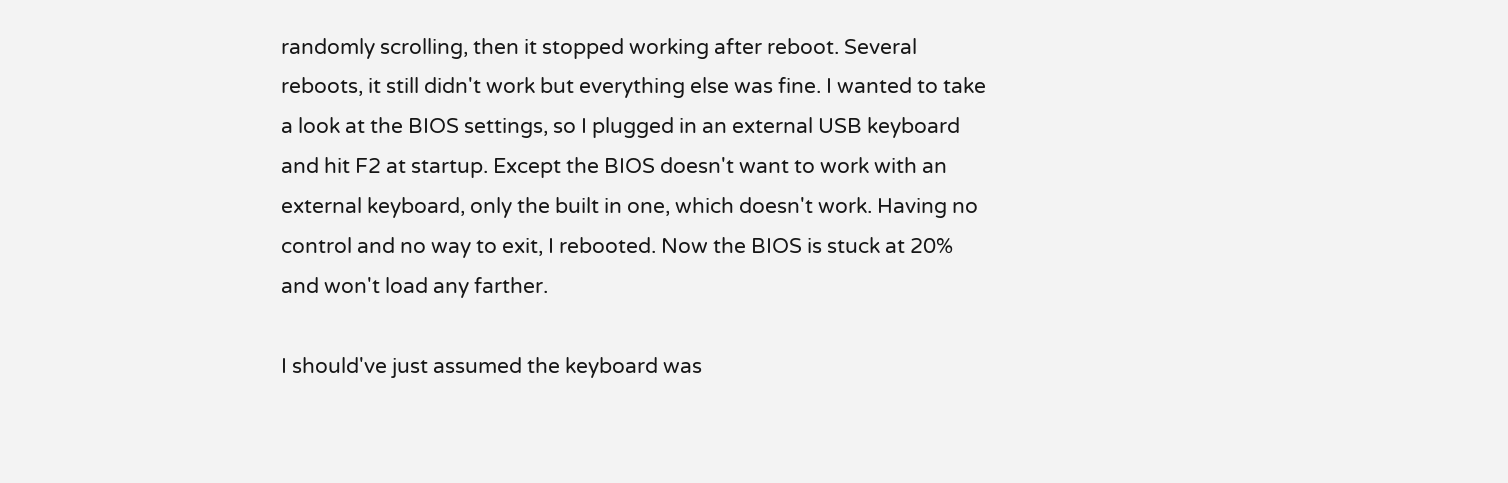randomly scrolling, then it stopped working after reboot. Several reboots, it still didn't work but everything else was fine. I wanted to take a look at the BIOS settings, so I plugged in an external USB keyboard and hit F2 at startup. Except the BIOS doesn't want to work with an external keyboard, only the built in one, which doesn't work. Having no control and no way to exit, I rebooted. Now the BIOS is stuck at 20% and won't load any farther.

I should've just assumed the keyboard was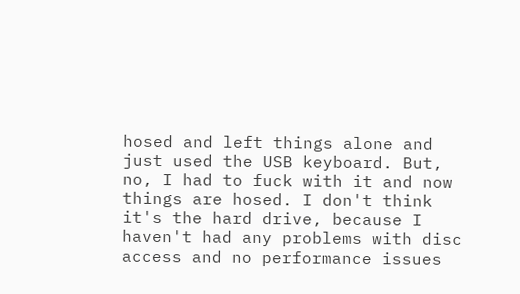hosed and left things alone and just used the USB keyboard. But, no, I had to fuck with it and now things are hosed. I don't think it's the hard drive, because I haven't had any problems with disc access and no performance issues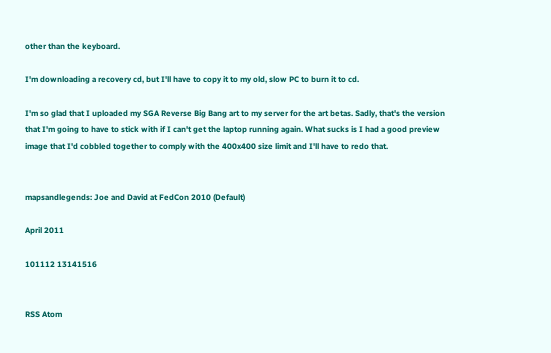other than the keyboard.

I'm downloading a recovery cd, but I'll have to copy it to my old, slow PC to burn it to cd.

I'm so glad that I uploaded my SGA Reverse Big Bang art to my server for the art betas. Sadly, that's the version that I'm going to have to stick with if I can't get the laptop running again. What sucks is I had a good preview image that I'd cobbled together to comply with the 400x400 size limit and I'll have to redo that.


mapsandlegends: Joe and David at FedCon 2010 (Default)

April 2011

101112 13141516


RSS Atom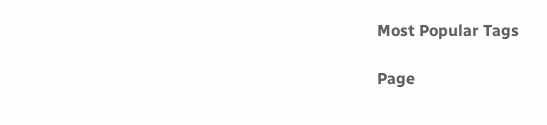Most Popular Tags

Page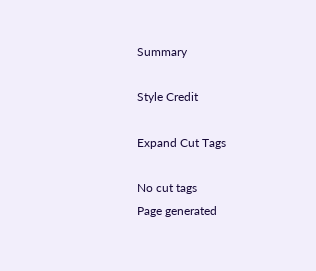Summary

Style Credit

Expand Cut Tags

No cut tags
Page generated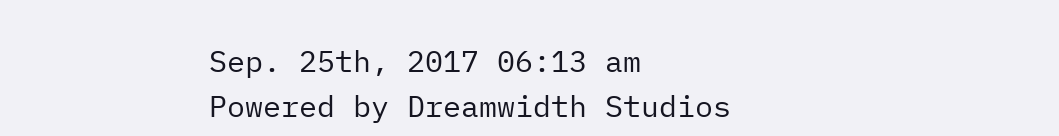Sep. 25th, 2017 06:13 am
Powered by Dreamwidth Studios